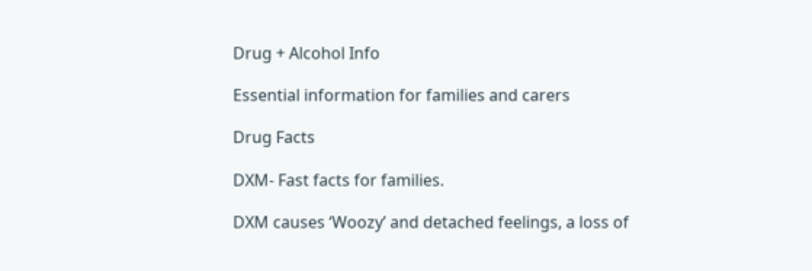Drug + Alcohol Info

Essential information for families and carers

Drug Facts

DXM- Fast facts for families.

DXM causes ‘Woozy’ and detached feelings, a loss of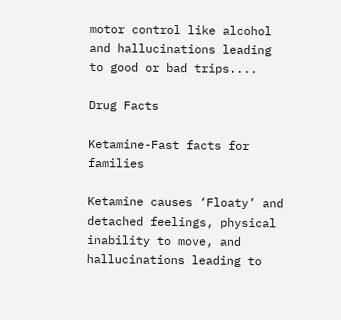motor control like alcohol and hallucinations leading to good or bad trips....

Drug Facts

Ketamine-Fast facts for families

Ketamine causes ‘Floaty’ and detached feelings, physical inability to move, and hallucinations leading to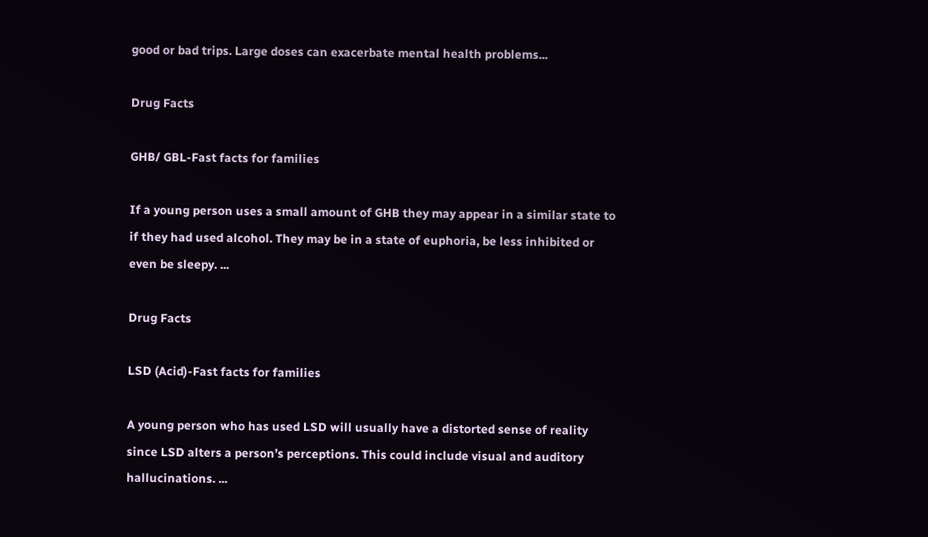good or bad trips. Large doses can exacerbate mental health problems...

Drug Facts

GHB/ GBL-Fast facts for families

If a young person uses a small amount of GHB they may appear in a similar state to if they had used alcohol. They may be in a state of euphoria, be less inhibited or even be sleepy. ...

Drug Facts

LSD (Acid)-Fast facts for families

A young person who has used LSD will usually have a distorted sense of reality since LSD alters a person’s perceptions. This could include visual and auditory hallucinations. ...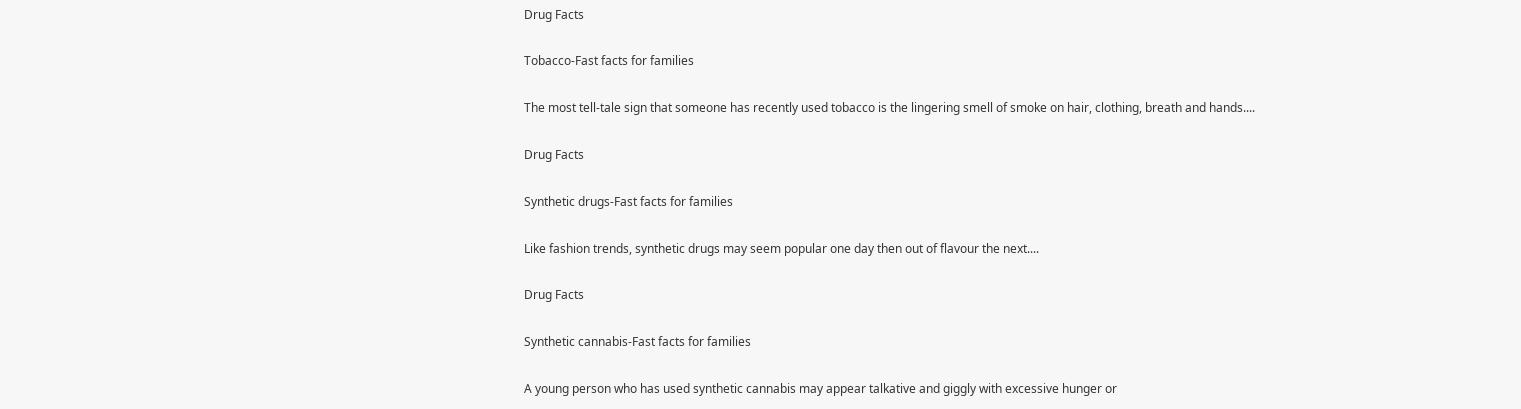Drug Facts

Tobacco-Fast facts for families

The most tell-tale sign that someone has recently used tobacco is the lingering smell of smoke on hair, clothing, breath and hands....

Drug Facts

Synthetic drugs-Fast facts for families

Like fashion trends, synthetic drugs may seem popular one day then out of flavour the next....

Drug Facts

Synthetic cannabis-Fast facts for families

A young person who has used synthetic cannabis may appear talkative and giggly with excessive hunger or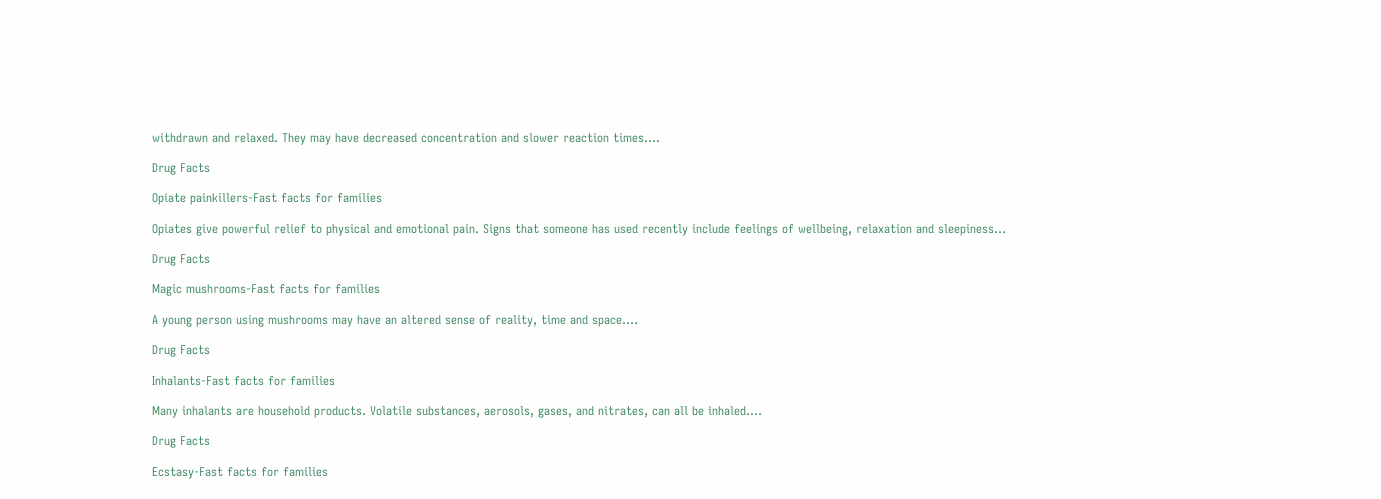withdrawn and relaxed. They may have decreased concentration and slower reaction times....

Drug Facts

Opiate painkillers-Fast facts for families

Opiates give powerful relief to physical and emotional pain. Signs that someone has used recently include feelings of wellbeing, relaxation and sleepiness...

Drug Facts

Magic mushrooms-Fast facts for families

A young person using mushrooms may have an altered sense of reality, time and space....

Drug Facts

Inhalants-Fast facts for families

Many inhalants are household products. Volatile substances, aerosols, gases, and nitrates, can all be inhaled....

Drug Facts

Ecstasy-Fast facts for families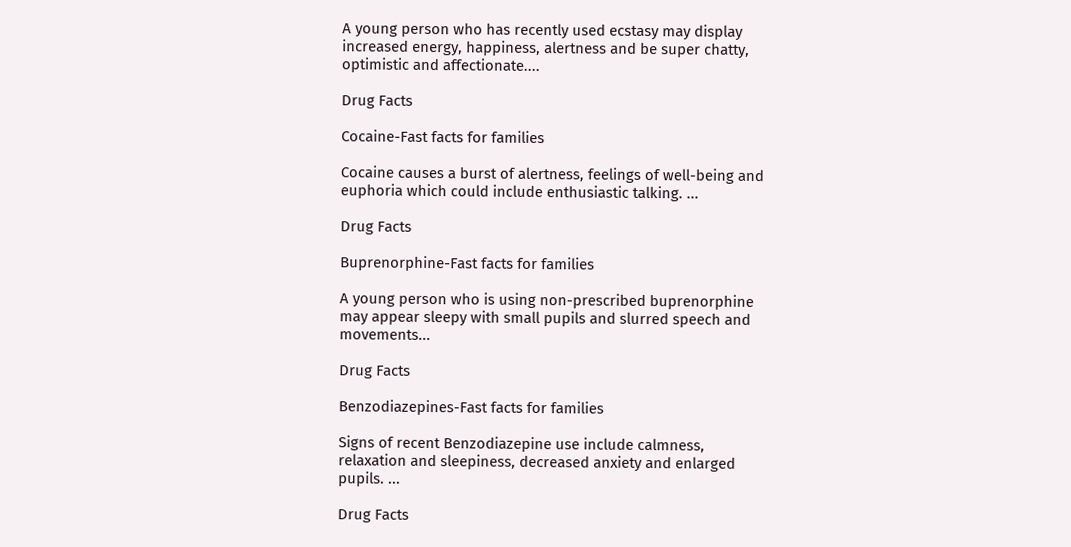A young person who has recently used ecstasy may display increased energy, happiness, alertness and be super chatty, optimistic and affectionate....

Drug Facts

Cocaine-Fast facts for families

Cocaine causes a burst of alertness, feelings of well-being and euphoria which could include enthusiastic talking. ...

Drug Facts

Buprenorphine-Fast facts for families

A young person who is using non-prescribed buprenorphine may appear sleepy with small pupils and slurred speech and movements...

Drug Facts

Benzodiazepines-Fast facts for families

Signs of recent Benzodiazepine use include calmness, relaxation and sleepiness, decreased anxiety and enlarged pupils. ...

Drug Facts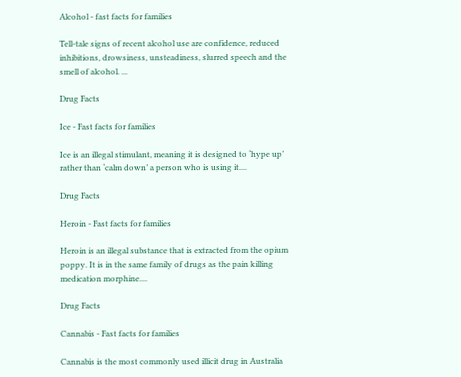Alcohol - fast facts for families

Tell-tale signs of recent alcohol use are confidence, reduced inhibitions, drowsiness, unsteadiness, slurred speech and the smell of alcohol. ...

Drug Facts

Ice - Fast facts for families

Ice is an illegal stimulant, meaning it is designed to ‘hype up’ rather than ‘calm down’ a person who is using it....

Drug Facts

Heroin - Fast facts for families

Heroin is an illegal substance that is extracted from the opium poppy. It is in the same family of drugs as the pain killing medication morphine....

Drug Facts

Cannabis - Fast facts for families

Cannabis is the most commonly used illicit drug in Australia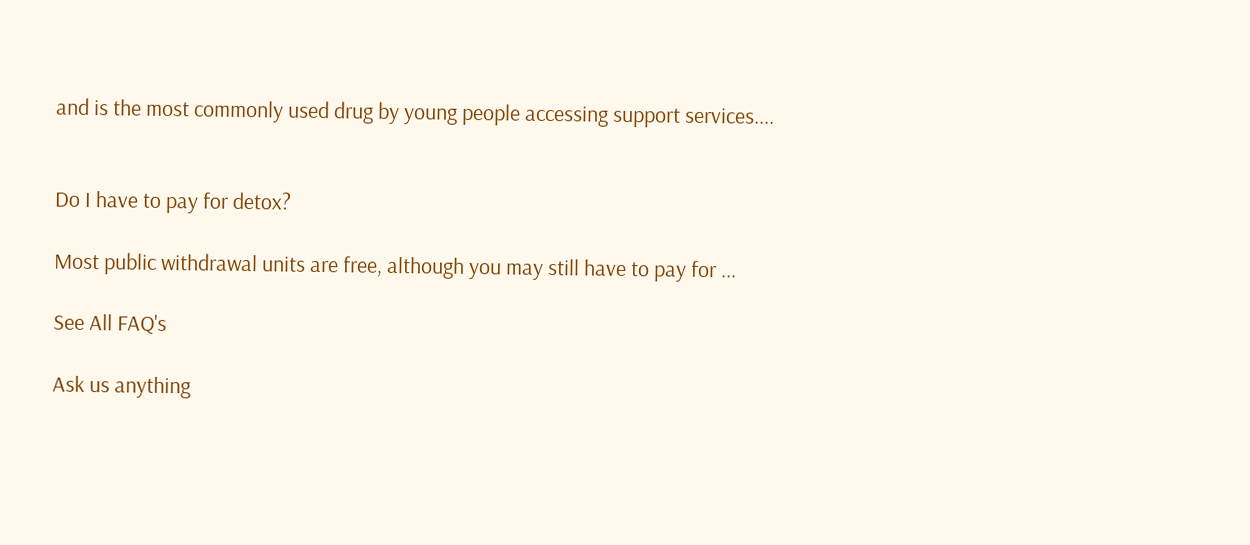and is the most commonly used drug by young people accessing support services....


Do I have to pay for detox?

Most public withdrawal units are free, although you may still have to pay for ...

See All FAQ's

Ask us anything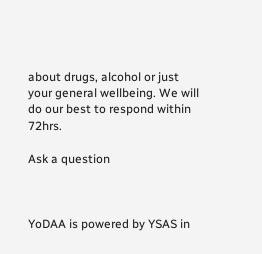about drugs, alcohol or just your general wellbeing. We will do our best to respond within 72hrs.

Ask a question



YoDAA is powered by YSAS in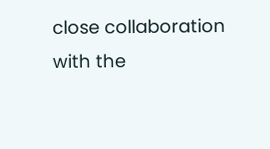close collaboration with the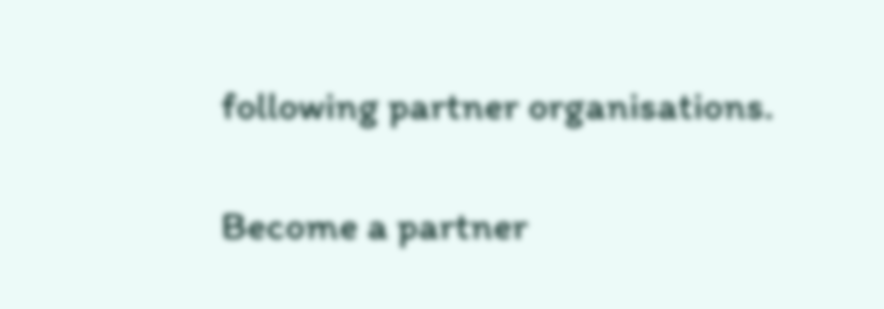following partner organisations.

Become a partner